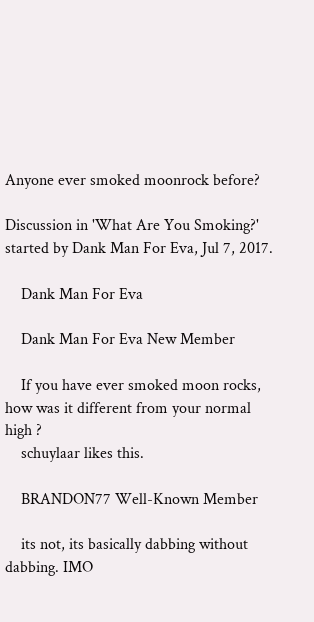Anyone ever smoked moonrock before?

Discussion in 'What Are You Smoking?' started by Dank Man For Eva, Jul 7, 2017.

    Dank Man For Eva

    Dank Man For Eva New Member

    If you have ever smoked moon rocks, how was it different from your normal high ?
    schuylaar likes this.

    BRANDON77 Well-Known Member

    its not, its basically dabbing without dabbing. IMO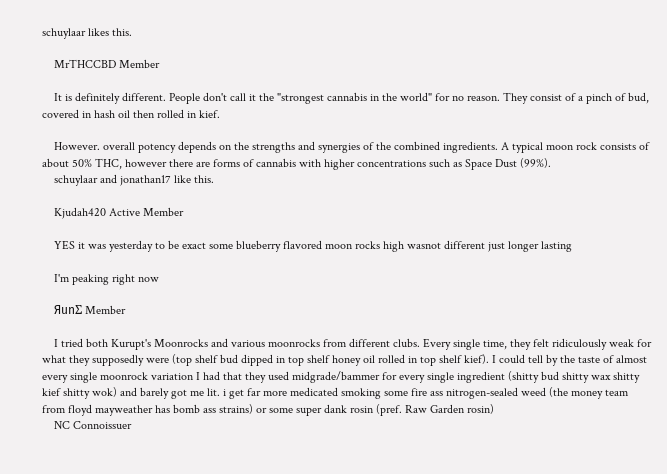schuylaar likes this.

    MrTHCCBD Member

    It is definitely different. People don't call it the "strongest cannabis in the world" for no reason. They consist of a pinch of bud, covered in hash oil then rolled in kief.

    However. overall potency depends on the strengths and synergies of the combined ingredients. A typical moon rock consists of about 50% THC, however there are forms of cannabis with higher concentrations such as Space Dust (99%).
    schuylaar and jonathan17 like this.

    Kjudah420 Active Member

    YES it was yesterday to be exact some blueberry flavored moon rocks high wasnot different just longer lasting

    I'm peaking right now

    ЯunΣ Member

    I tried both Kurupt's Moonrocks and various moonrocks from different clubs. Every single time, they felt ridiculously weak for what they supposedly were (top shelf bud dipped in top shelf honey oil rolled in top shelf kief). I could tell by the taste of almost every single moonrock variation I had that they used midgrade/bammer for every single ingredient (shitty bud shitty wax shitty kief shitty wok) and barely got me lit. i get far more medicated smoking some fire ass nitrogen-sealed weed (the money team from floyd mayweather has bomb ass strains) or some super dank rosin (pref. Raw Garden rosin)
    NC Connoissuer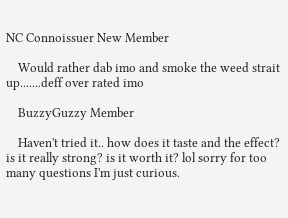NC Connoissuer New Member

    Would rather dab imo and smoke the weed strait up.......deff over rated imo

    BuzzyGuzzy Member

    Haven't tried it.. how does it taste and the effect? is it really strong? is it worth it? lol sorry for too many questions I'm just curious.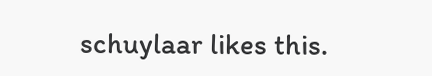schuylaar likes this.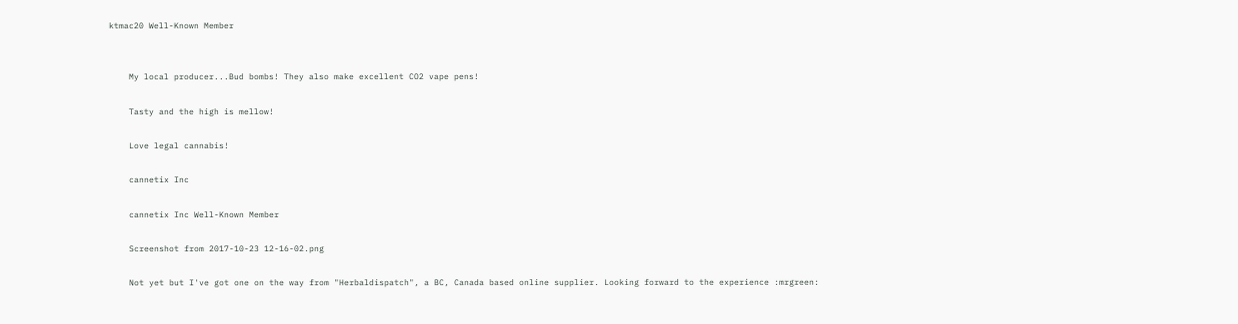ktmac20 Well-Known Member


    My local producer...Bud bombs! They also make excellent CO2 vape pens!

    Tasty and the high is mellow!

    Love legal cannabis!

    cannetix Inc

    cannetix Inc Well-Known Member

    Screenshot from 2017-10-23 12-16-02.png

    Not yet but I've got one on the way from "Herbaldispatch", a BC, Canada based online supplier. Looking forward to the experience :mrgreen: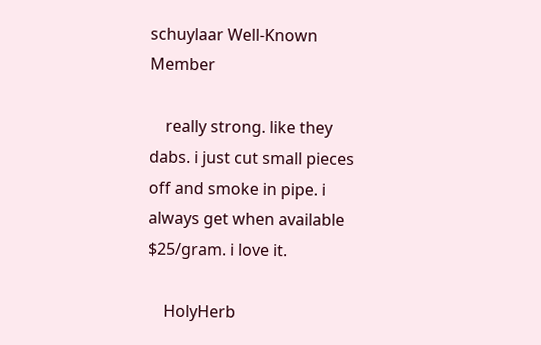schuylaar Well-Known Member

    really strong. like they dabs. i just cut small pieces off and smoke in pipe. i always get when available $25/gram. i love it.

    HolyHerb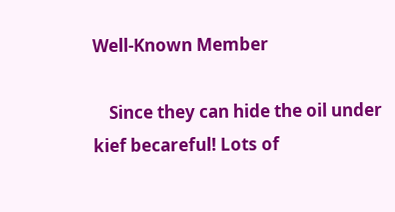Well-Known Member

    Since they can hide the oil under kief becareful! Lots of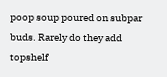poop soup poured on subpar buds. Rarely do they add topshelf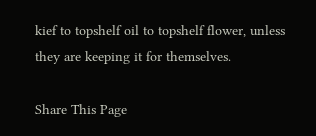kief to topshelf oil to topshelf flower, unless they are keeping it for themselves.

Share This Page